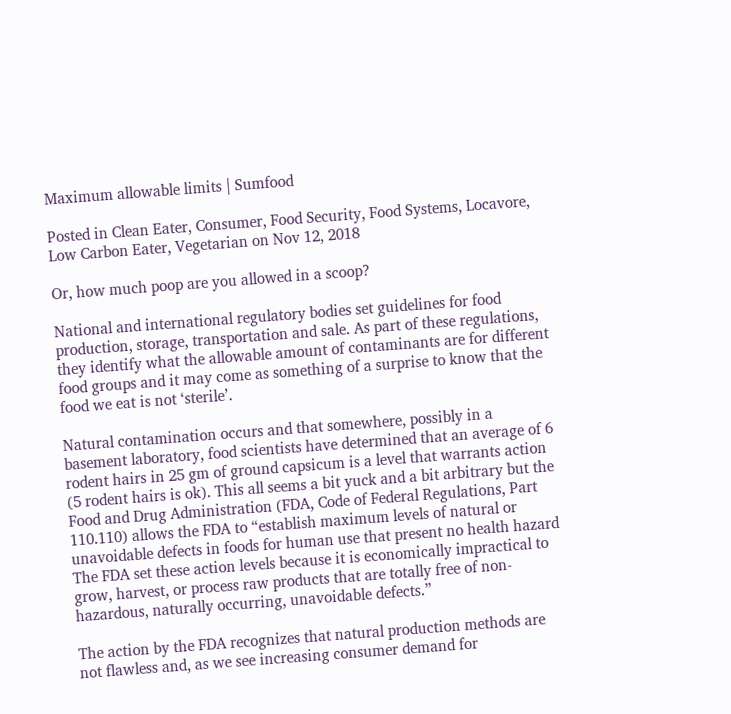Maximum allowable limits | Sumfood

Posted in Clean Eater, Consumer, Food Security, Food Systems, Locavore, Low Carbon Eater, Vegetarian on Nov 12, 2018

Or, how much poop are you allowed in a scoop?

National and international regulatory bodies set guidelines for food production, storage, transportation and sale. As part of these regulations, they identify what the allowable amount of contaminants are for different food groups and it may come as something of a surprise to know that the food we eat is not ‘sterile’.

Natural contamination occurs and that somewhere, possibly in a basement laboratory, food scientists have determined that an average of 6 rodent hairs in 25 gm of ground capsicum is a level that warrants action (5 rodent hairs is ok). This all seems a bit yuck and a bit arbitrary but the Food and Drug Administration (FDA, Code of Federal Regulations, Part 110.110) allows the FDA to “establish maximum levels of natural or unavoidable defects in foods for human use that present no health hazard The FDA set these action levels because it is economically impractical to grow, harvest, or process raw products that are totally free of non-hazardous, naturally occurring, unavoidable defects.”

The action by the FDA recognizes that natural production methods are not flawless and, as we see increasing consumer demand for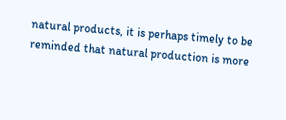natural products, it is perhaps timely to be reminded that natural production is more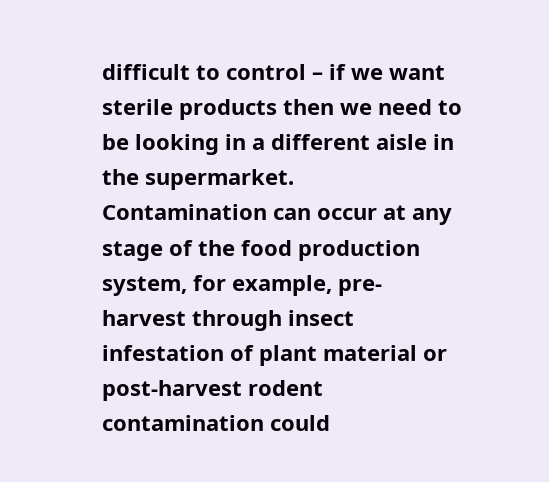difficult to control – if we want sterile products then we need to be looking in a different aisle in the supermarket. Contamination can occur at any stage of the food production system, for example, pre-harvest through insect infestation of plant material or post-harvest rodent contamination could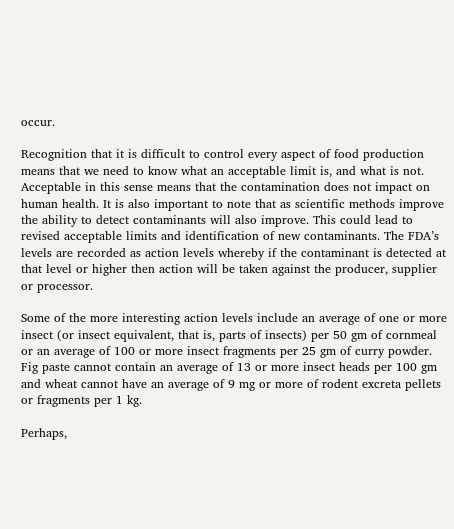occur.

Recognition that it is difficult to control every aspect of food production means that we need to know what an acceptable limit is, and what is not. Acceptable in this sense means that the contamination does not impact on human health. It is also important to note that as scientific methods improve the ability to detect contaminants will also improve. This could lead to revised acceptable limits and identification of new contaminants. The FDA’s levels are recorded as action levels whereby if the contaminant is detected at that level or higher then action will be taken against the producer, supplier or processor.

Some of the more interesting action levels include an average of one or more insect (or insect equivalent, that is, parts of insects) per 50 gm of cornmeal or an average of 100 or more insect fragments per 25 gm of curry powder. Fig paste cannot contain an average of 13 or more insect heads per 100 gm and wheat cannot have an average of 9 mg or more of rodent excreta pellets or fragments per 1 kg.

Perhaps,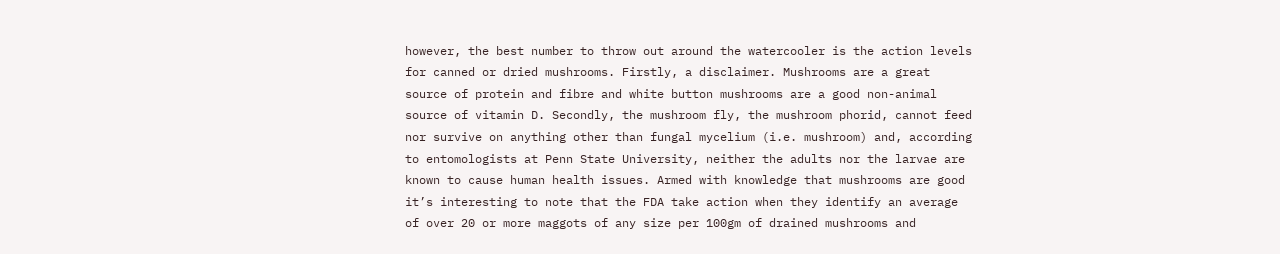however, the best number to throw out around the watercooler is the action levels for canned or dried mushrooms. Firstly, a disclaimer. Mushrooms are a great source of protein and fibre and white button mushrooms are a good non-animal source of vitamin D. Secondly, the mushroom fly, the mushroom phorid, cannot feed nor survive on anything other than fungal mycelium (i.e. mushroom) and, according to entomologists at Penn State University, neither the adults nor the larvae are known to cause human health issues. Armed with knowledge that mushrooms are good it’s interesting to note that the FDA take action when they identify an average of over 20 or more maggots of any size per 100gm of drained mushrooms and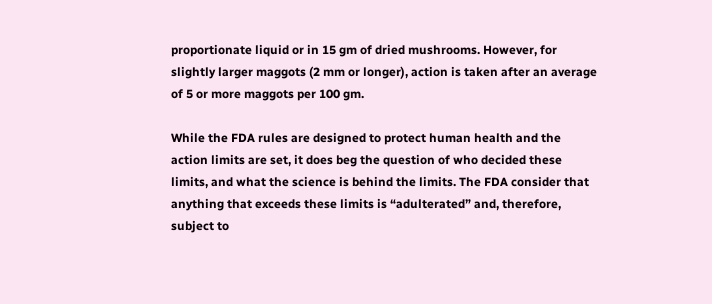proportionate liquid or in 15 gm of dried mushrooms. However, for slightly larger maggots (2 mm or longer), action is taken after an average of 5 or more maggots per 100 gm.

While the FDA rules are designed to protect human health and the action limits are set, it does beg the question of who decided these limits, and what the science is behind the limits. The FDA consider that anything that exceeds these limits is “adulterated” and, therefore, subject to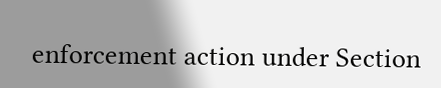enforcement action under Section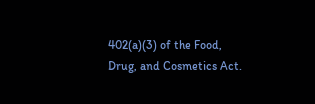402(a)(3) of the Food, Drug, and Cosmetics Act.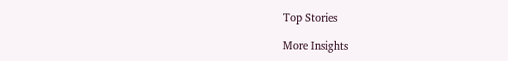Top Stories

More Insights